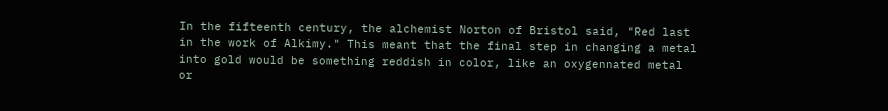In the fifteenth century, the alchemist Norton of Bristol said, "Red last in the work of Alkimy." This meant that the final step in changing a metal into gold would be something reddish in color, like an oxygennated metal or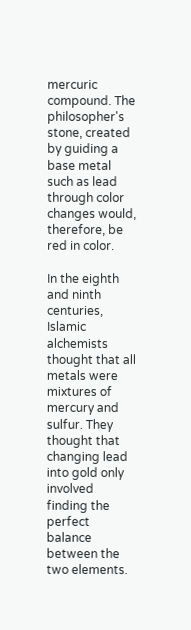mercuric compound. The philosopher's stone, created by guiding a base metal such as lead through color changes would, therefore, be red in color.

In the eighth and ninth centuries, Islamic alchemists thought that all metals were mixtures of mercury and sulfur. They thought that changing lead into gold only involved finding the perfect balance between the two elements.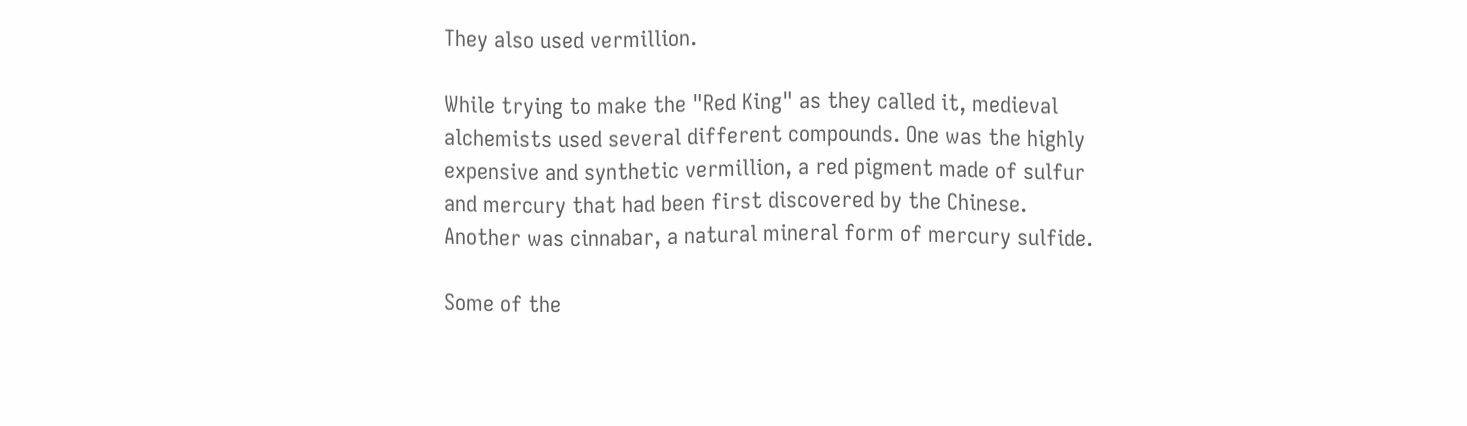They also used vermillion.

While trying to make the "Red King" as they called it, medieval alchemists used several different compounds. One was the highly expensive and synthetic vermillion, a red pigment made of sulfur and mercury that had been first discovered by the Chinese. Another was cinnabar, a natural mineral form of mercury sulfide.

Some of the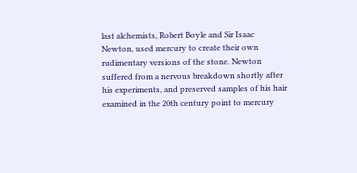last alchemists, Robert Boyle and Sir Isaac Newton, used mercury to create their own rudimentary versions of the stone. Newton suffered from a nervous breakdown shortly after his experiments, and preserved samples of his hair examined in the 20th century point to mercury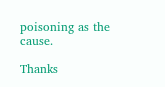poisoning as the cause.

Thanks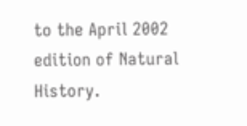to the April 2002 edition of Natural History.